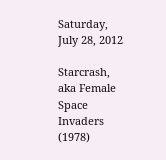Saturday, July 28, 2012

Starcrash, aka Female Space Invaders (1978)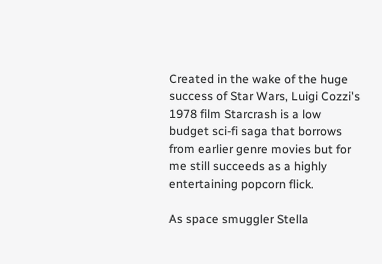Created in the wake of the huge success of Star Wars, Luigi Cozzi's 1978 film Starcrash is a low budget sci-fi saga that borrows from earlier genre movies but for me still succeeds as a highly entertaining popcorn flick.

As space smuggler Stella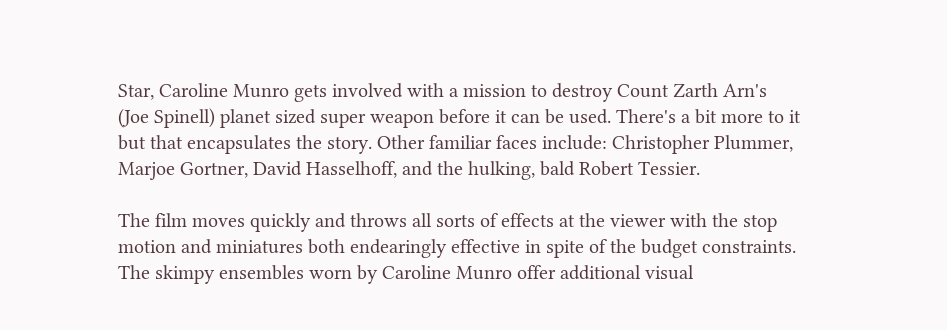Star, Caroline Munro gets involved with a mission to destroy Count Zarth Arn's (Joe Spinell) planet sized super weapon before it can be used. There's a bit more to it but that encapsulates the story. Other familiar faces include: Christopher Plummer, Marjoe Gortner, David Hasselhoff, and the hulking, bald Robert Tessier.

The film moves quickly and throws all sorts of effects at the viewer with the stop motion and miniatures both endearingly effective in spite of the budget constraints. The skimpy ensembles worn by Caroline Munro offer additional visual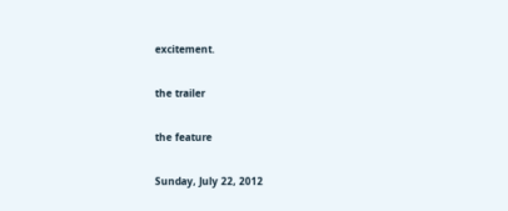excitement.

the trailer

the feature

Sunday, July 22, 2012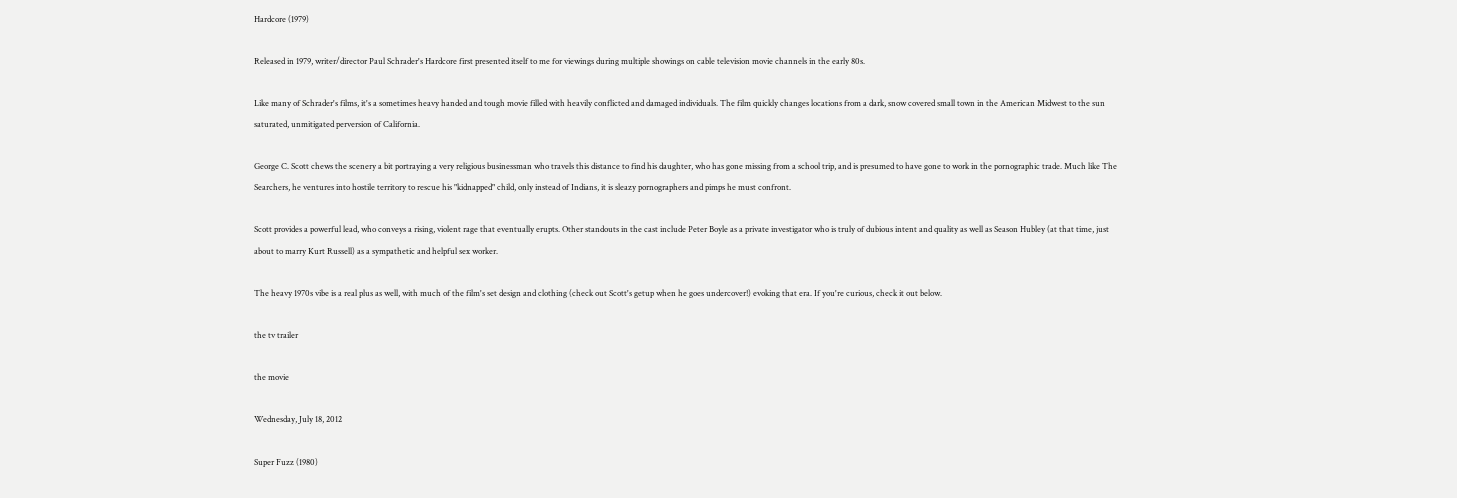Hardcore (1979)

Released in 1979, writer/director Paul Schrader's Hardcore first presented itself to me for viewings during multiple showings on cable television movie channels in the early 80s.

Like many of Schrader's films, it's a sometimes heavy handed and tough movie filled with heavily conflicted and damaged individuals. The film quickly changes locations from a dark, snow covered small town in the American Midwest to the sun saturated, unmitigated perversion of California.

George C. Scott chews the scenery a bit portraying a very religious businessman who travels this distance to find his daughter, who has gone missing from a school trip, and is presumed to have gone to work in the pornographic trade. Much like The Searchers, he ventures into hostile territory to rescue his "kidnapped" child, only instead of Indians, it is sleazy pornographers and pimps he must confront.

Scott provides a powerful lead, who conveys a rising, violent rage that eventually erupts. Other standouts in the cast include Peter Boyle as a private investigator who is truly of dubious intent and quality as well as Season Hubley (at that time, just about to marry Kurt Russell) as a sympathetic and helpful sex worker.

The heavy 1970s vibe is a real plus as well, with much of the film's set design and clothing (check out Scott's getup when he goes undercover!) evoking that era. If you're curious, check it out below.

the tv trailer

the movie

Wednesday, July 18, 2012

Super Fuzz (1980)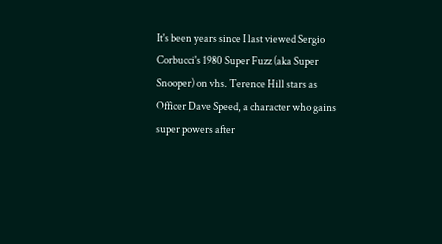It's been years since I last viewed Sergio Corbucci's 1980 Super Fuzz (aka Super Snooper) on vhs. Terence Hill stars as Officer Dave Speed, a character who gains super powers after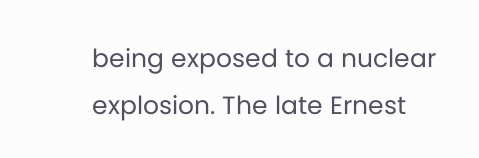being exposed to a nuclear explosion. The late Ernest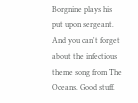Borgnine plays his put upon sergeant. And you can't forget about the infectious theme song from The Oceans. Good stuff.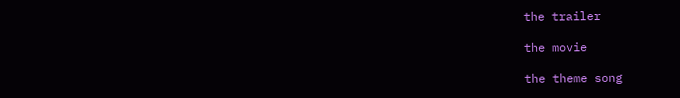the trailer

the movie

the theme song